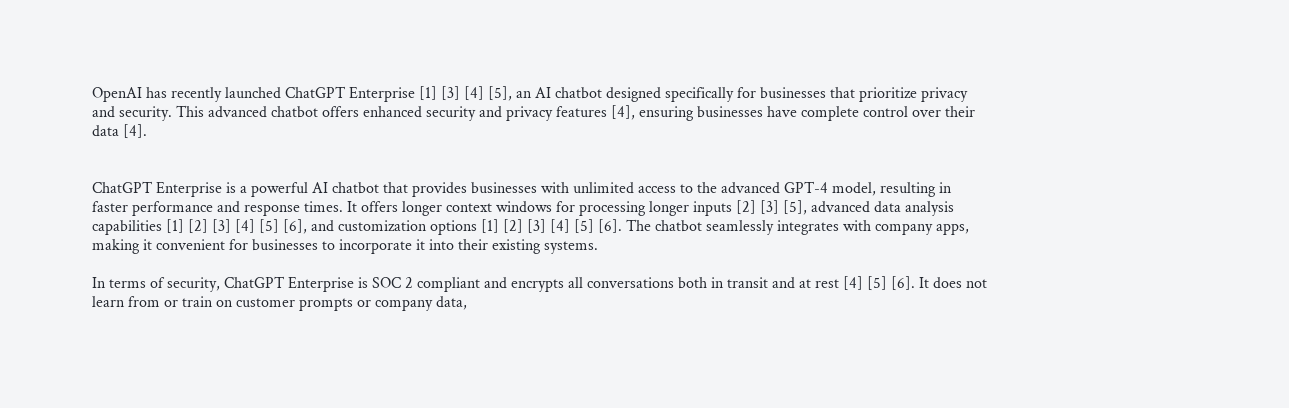OpenAI has recently launched ChatGPT Enterprise [1] [3] [4] [5], an AI chatbot designed specifically for businesses that prioritize privacy and security. This advanced chatbot offers enhanced security and privacy features [4], ensuring businesses have complete control over their data [4].


ChatGPT Enterprise is a powerful AI chatbot that provides businesses with unlimited access to the advanced GPT-4 model, resulting in faster performance and response times. It offers longer context windows for processing longer inputs [2] [3] [5], advanced data analysis capabilities [1] [2] [3] [4] [5] [6], and customization options [1] [2] [3] [4] [5] [6]. The chatbot seamlessly integrates with company apps, making it convenient for businesses to incorporate it into their existing systems.

In terms of security, ChatGPT Enterprise is SOC 2 compliant and encrypts all conversations both in transit and at rest [4] [5] [6]. It does not learn from or train on customer prompts or company data,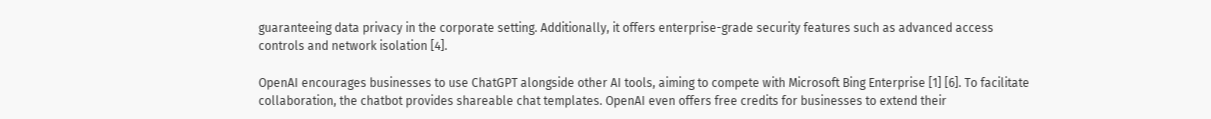guaranteeing data privacy in the corporate setting. Additionally, it offers enterprise-grade security features such as advanced access controls and network isolation [4].

OpenAI encourages businesses to use ChatGPT alongside other AI tools, aiming to compete with Microsoft Bing Enterprise [1] [6]. To facilitate collaboration, the chatbot provides shareable chat templates. OpenAI even offers free credits for businesses to extend their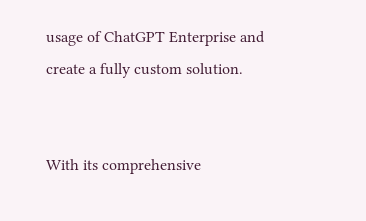usage of ChatGPT Enterprise and create a fully custom solution.


With its comprehensive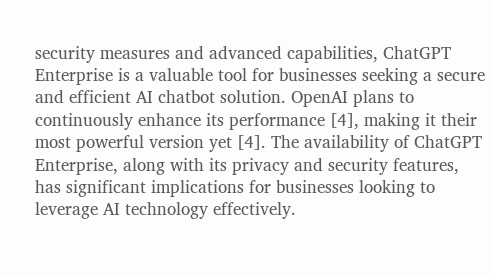security measures and advanced capabilities, ChatGPT Enterprise is a valuable tool for businesses seeking a secure and efficient AI chatbot solution. OpenAI plans to continuously enhance its performance [4], making it their most powerful version yet [4]. The availability of ChatGPT Enterprise, along with its privacy and security features, has significant implications for businesses looking to leverage AI technology effectively.